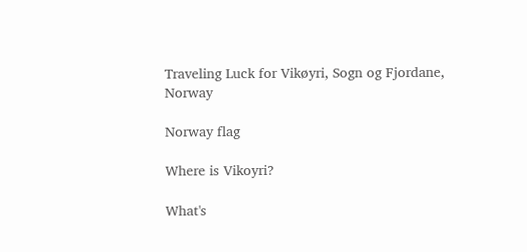Traveling Luck for Vikøyri, Sogn og Fjordane, Norway

Norway flag

Where is Vikoyri?

What's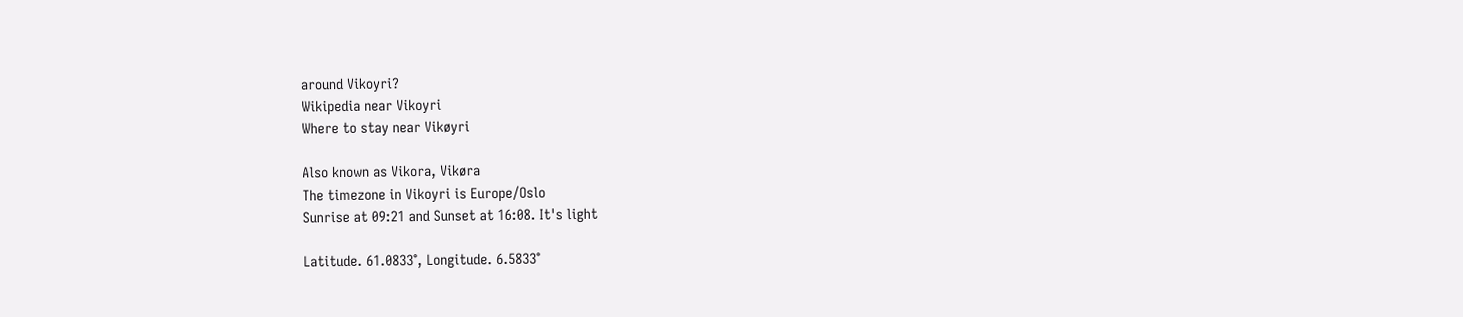around Vikoyri?
Wikipedia near Vikoyri
Where to stay near Vikøyri

Also known as Vikora, Vikøra
The timezone in Vikoyri is Europe/Oslo
Sunrise at 09:21 and Sunset at 16:08. It's light

Latitude. 61.0833°, Longitude. 6.5833°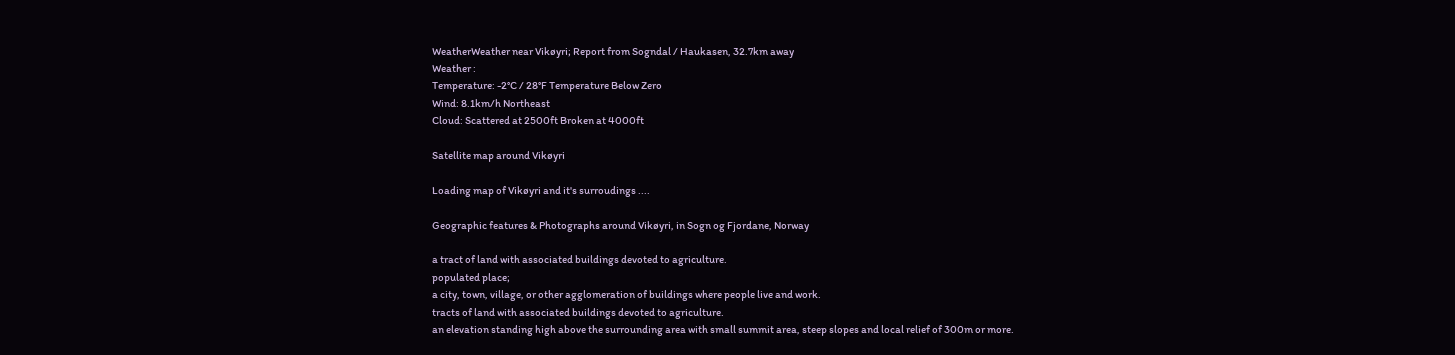WeatherWeather near Vikøyri; Report from Sogndal / Haukasen, 32.7km away
Weather :
Temperature: -2°C / 28°F Temperature Below Zero
Wind: 8.1km/h Northeast
Cloud: Scattered at 2500ft Broken at 4000ft

Satellite map around Vikøyri

Loading map of Vikøyri and it's surroudings ....

Geographic features & Photographs around Vikøyri, in Sogn og Fjordane, Norway

a tract of land with associated buildings devoted to agriculture.
populated place;
a city, town, village, or other agglomeration of buildings where people live and work.
tracts of land with associated buildings devoted to agriculture.
an elevation standing high above the surrounding area with small summit area, steep slopes and local relief of 300m or more.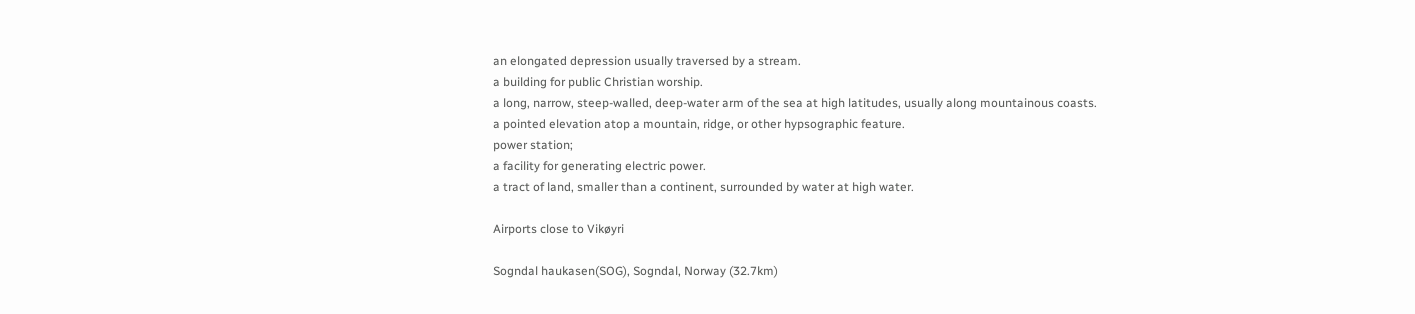an elongated depression usually traversed by a stream.
a building for public Christian worship.
a long, narrow, steep-walled, deep-water arm of the sea at high latitudes, usually along mountainous coasts.
a pointed elevation atop a mountain, ridge, or other hypsographic feature.
power station;
a facility for generating electric power.
a tract of land, smaller than a continent, surrounded by water at high water.

Airports close to Vikøyri

Sogndal haukasen(SOG), Sogndal, Norway (32.7km)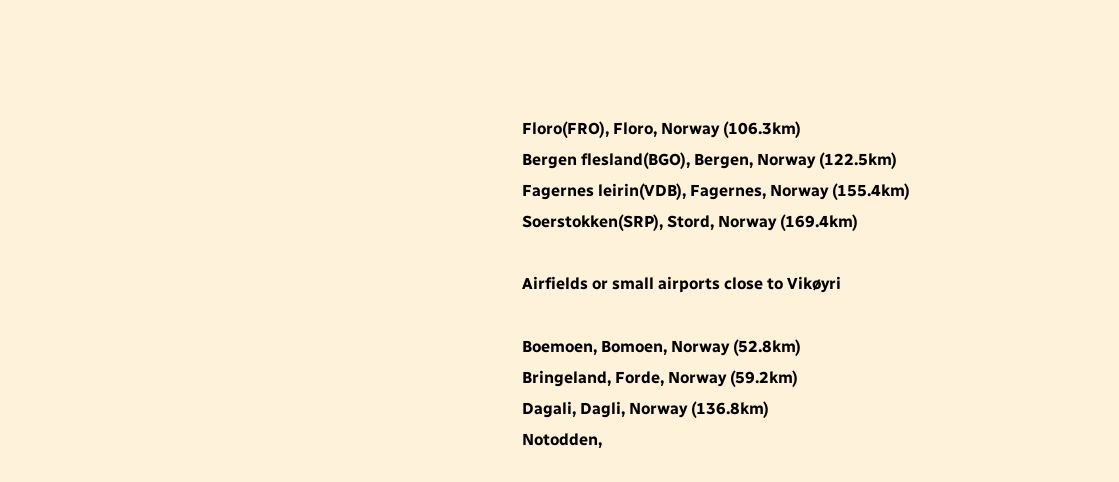Floro(FRO), Floro, Norway (106.3km)
Bergen flesland(BGO), Bergen, Norway (122.5km)
Fagernes leirin(VDB), Fagernes, Norway (155.4km)
Soerstokken(SRP), Stord, Norway (169.4km)

Airfields or small airports close to Vikøyri

Boemoen, Bomoen, Norway (52.8km)
Bringeland, Forde, Norway (59.2km)
Dagali, Dagli, Norway (136.8km)
Notodden,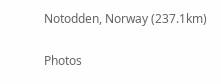Notodden, Norway (237.1km)

Photos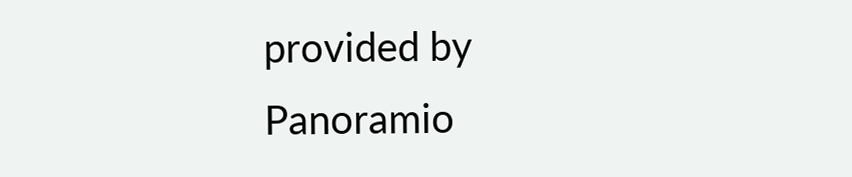provided by Panoramio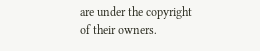are under the copyright of their owners.